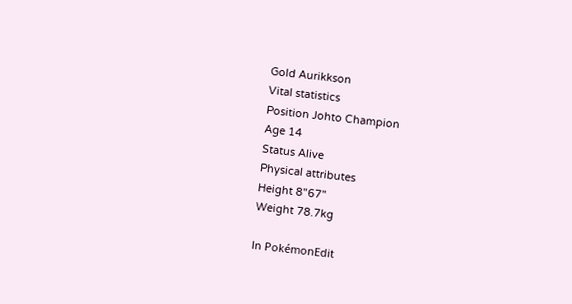Gold Aurikkson
Vital statistics
Position Johto Champion
Age 14
Status Alive
Physical attributes
Height 8"67"
Weight 78.7kg

In PokémonEdit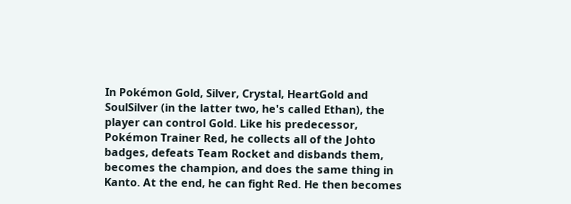In Pokémon Gold, Silver, Crystal, HeartGold and SoulSilver (in the latter two, he's called Ethan), the player can control Gold. Like his predecessor, Pokémon Trainer Red, he collects all of the Johto badges, defeats Team Rocket and disbands them, becomes the champion, and does the same thing in Kanto. At the end, he can fight Red. He then becomes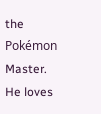the Pokémon Master. He loves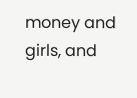money and girls, and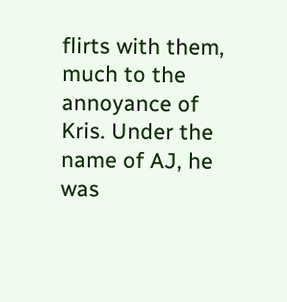flirts with them, much to the annoyance of Kris. Under the name of AJ, he was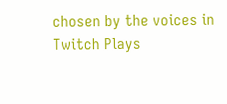chosen by the voices in Twitch Plays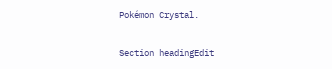Pokémon Crystal.

Section headingEdit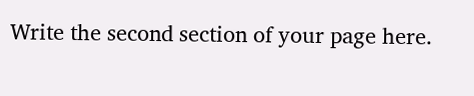Write the second section of your page here.